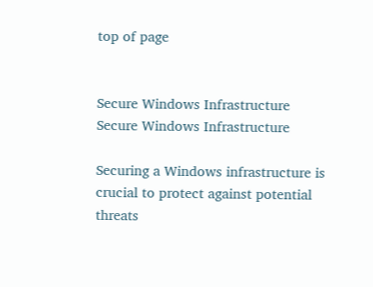top of page


Secure Windows Infrastructure
Secure Windows Infrastructure

Securing a Windows infrastructure is crucial to protect against potential threats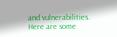and vulnerabilities. Here are some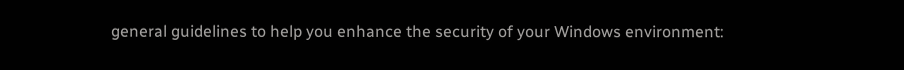general guidelines to help you enhance the security of your Windows environment: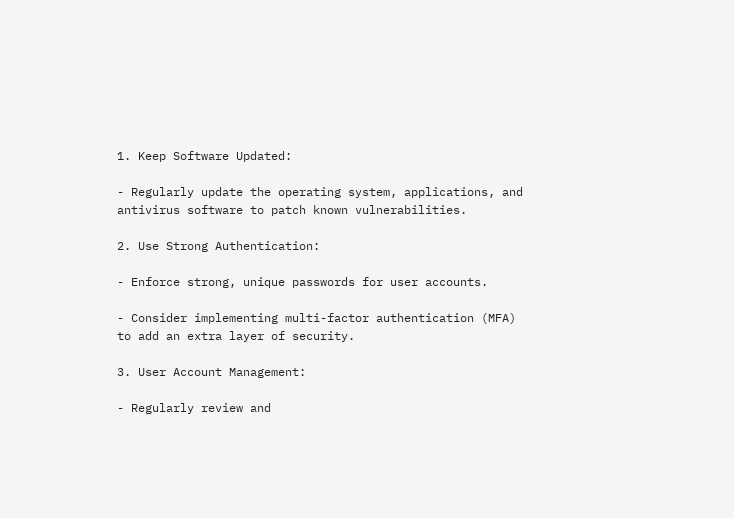1. Keep Software Updated:

- Regularly update the operating system, applications, and antivirus software to patch known vulnerabilities.

2. Use Strong Authentication:

- Enforce strong, unique passwords for user accounts.

- Consider implementing multi-factor authentication (MFA) to add an extra layer of security.

3. User Account Management:

- Regularly review and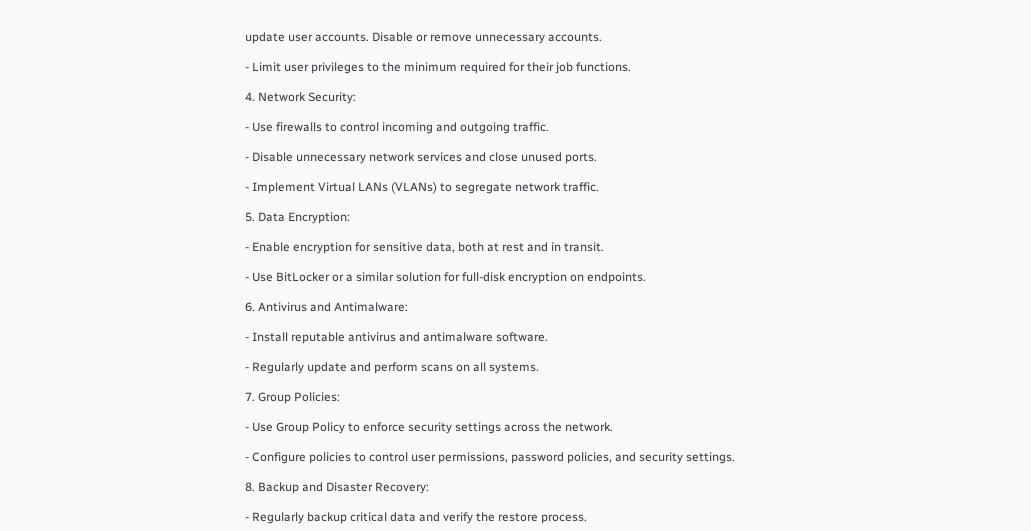update user accounts. Disable or remove unnecessary accounts.

- Limit user privileges to the minimum required for their job functions.

4. Network Security:

- Use firewalls to control incoming and outgoing traffic.

- Disable unnecessary network services and close unused ports.

- Implement Virtual LANs (VLANs) to segregate network traffic.

5. Data Encryption:

- Enable encryption for sensitive data, both at rest and in transit.

- Use BitLocker or a similar solution for full-disk encryption on endpoints.

6. Antivirus and Antimalware:

- Install reputable antivirus and antimalware software.

- Regularly update and perform scans on all systems.

7. Group Policies:

- Use Group Policy to enforce security settings across the network.

- Configure policies to control user permissions, password policies, and security settings.

8. Backup and Disaster Recovery:

- Regularly backup critical data and verify the restore process.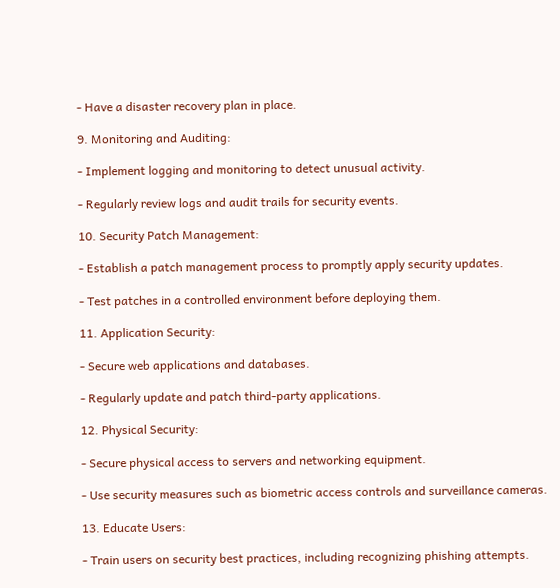- Have a disaster recovery plan in place.

9. Monitoring and Auditing:

- Implement logging and monitoring to detect unusual activity.

- Regularly review logs and audit trails for security events.

10. Security Patch Management:

- Establish a patch management process to promptly apply security updates.

- Test patches in a controlled environment before deploying them.

11. Application Security:

- Secure web applications and databases.

- Regularly update and patch third-party applications.

12. Physical Security:

- Secure physical access to servers and networking equipment.

- Use security measures such as biometric access controls and surveillance cameras.

13. Educate Users:

- Train users on security best practices, including recognizing phishing attempts.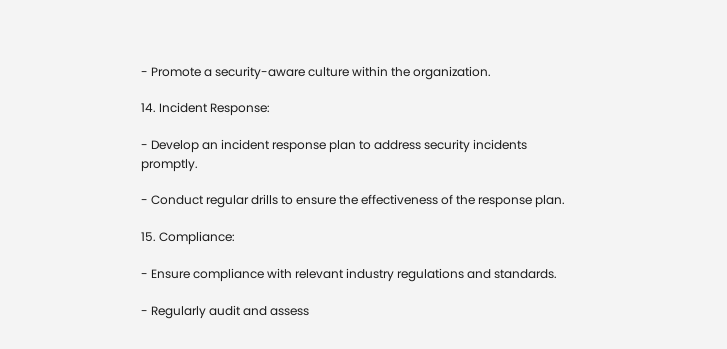- Promote a security-aware culture within the organization.

14. Incident Response:

- Develop an incident response plan to address security incidents promptly.

- Conduct regular drills to ensure the effectiveness of the response plan.

15. Compliance:

- Ensure compliance with relevant industry regulations and standards.

- Regularly audit and assess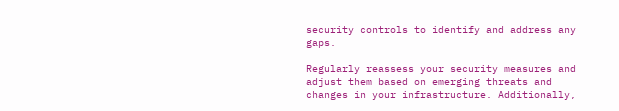security controls to identify and address any gaps.

Regularly reassess your security measures and adjust them based on emerging threats and changes in your infrastructure. Additionally,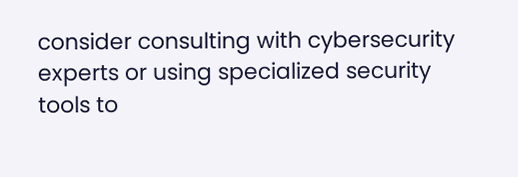consider consulting with cybersecurity experts or using specialized security tools to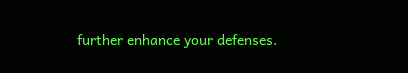further enhance your defenses.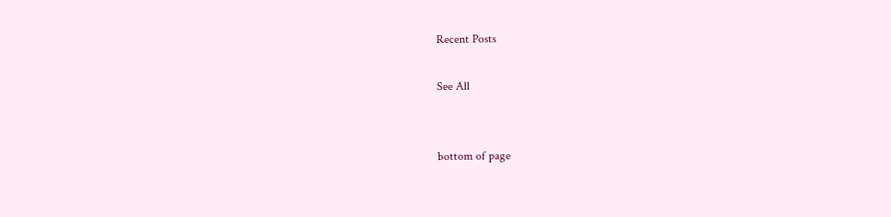Recent Posts

See All


bottom of page